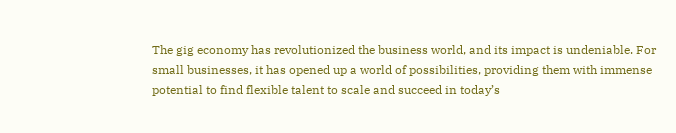The gig economy has revolutionized the business world, and its impact is undeniable. For small businesses, it has opened up a world of possibilities, providing them with immense potential to find flexible talent to scale and succeed in today’s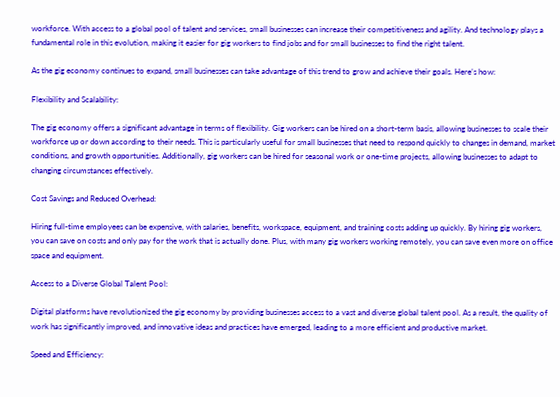workforce. With access to a global pool of talent and services, small businesses can increase their competitiveness and agility. And technology plays a fundamental role in this evolution, making it easier for gig workers to find jobs and for small businesses to find the right talent.

As the gig economy continues to expand, small businesses can take advantage of this trend to grow and achieve their goals. Here’s how:

Flexibility and Scalability:

The gig economy offers a significant advantage in terms of flexibility. Gig workers can be hired on a short-term basis, allowing businesses to scale their workforce up or down according to their needs. This is particularly useful for small businesses that need to respond quickly to changes in demand, market conditions, and growth opportunities. Additionally, gig workers can be hired for seasonal work or one-time projects, allowing businesses to adapt to changing circumstances effectively.

Cost Savings and Reduced Overhead:

Hiring full-time employees can be expensive, with salaries, benefits, workspace, equipment, and training costs adding up quickly. By hiring gig workers, you can save on costs and only pay for the work that is actually done. Plus, with many gig workers working remotely, you can save even more on office space and equipment.

Access to a Diverse Global Talent Pool:

Digital platforms have revolutionized the gig economy by providing businesses access to a vast and diverse global talent pool. As a result, the quality of work has significantly improved, and innovative ideas and practices have emerged, leading to a more efficient and productive market.

Speed and Efficiency: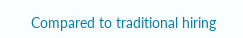Compared to traditional hiring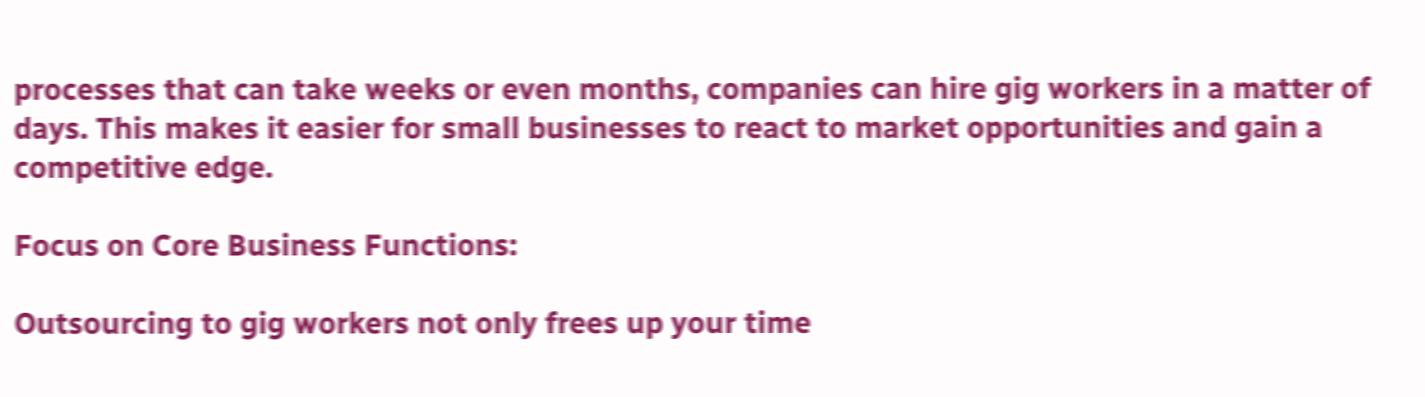processes that can take weeks or even months, companies can hire gig workers in a matter of days. This makes it easier for small businesses to react to market opportunities and gain a competitive edge.

Focus on Core Business Functions:

Outsourcing to gig workers not only frees up your time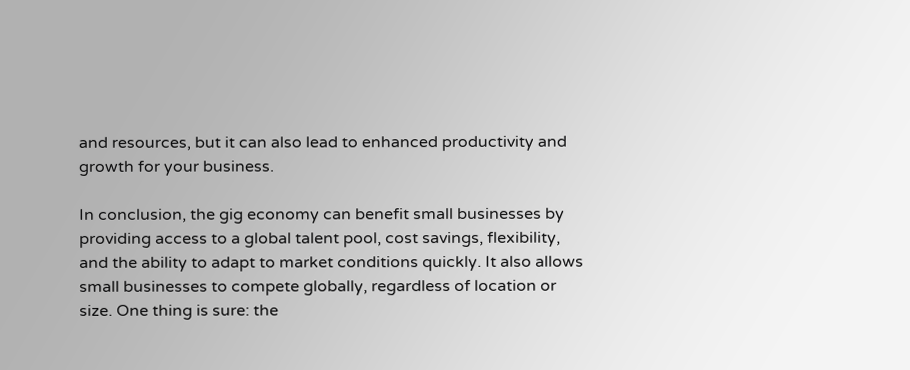and resources, but it can also lead to enhanced productivity and growth for your business.

In conclusion, the gig economy can benefit small businesses by providing access to a global talent pool, cost savings, flexibility, and the ability to adapt to market conditions quickly. It also allows small businesses to compete globally, regardless of location or size. One thing is sure: the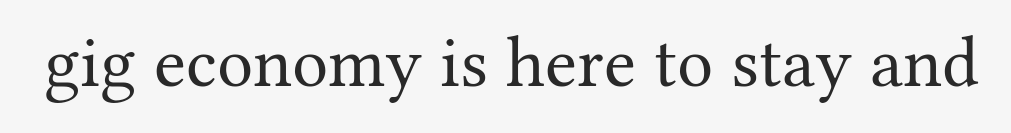gig economy is here to stay and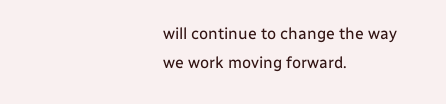will continue to change the way we work moving forward.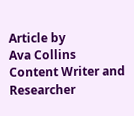Article by
Ava Collins
Content Writer and Researcher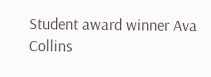Student award winner Ava Collins